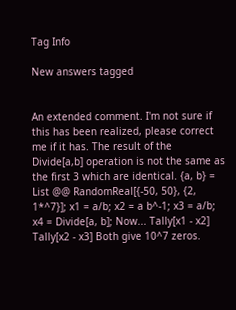Tag Info

New answers tagged


An extended comment. I'm not sure if this has been realized, please correct me if it has. The result of the Divide[a,b] operation is not the same as the first 3 which are identical. {a, b} = List @@ RandomReal[{-50, 50}, {2, 1*^7}]; x1 = a/b; x2 = a b^-1; x3 = a/b; x4 = Divide[a, b]; Now... Tally[x1 - x2] Tally[x2 - x3] Both give 10^7 zeros.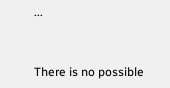...


There is no possible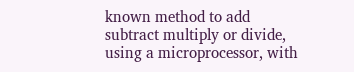known method to add subtract multiply or divide, using a microprocessor, with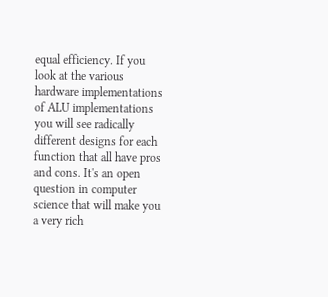equal efficiency. If you look at the various hardware implementations of ALU implementations you will see radically different designs for each function that all have pros and cons. It's an open question in computer science that will make you a very rich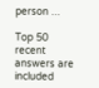person ...

Top 50 recent answers are included